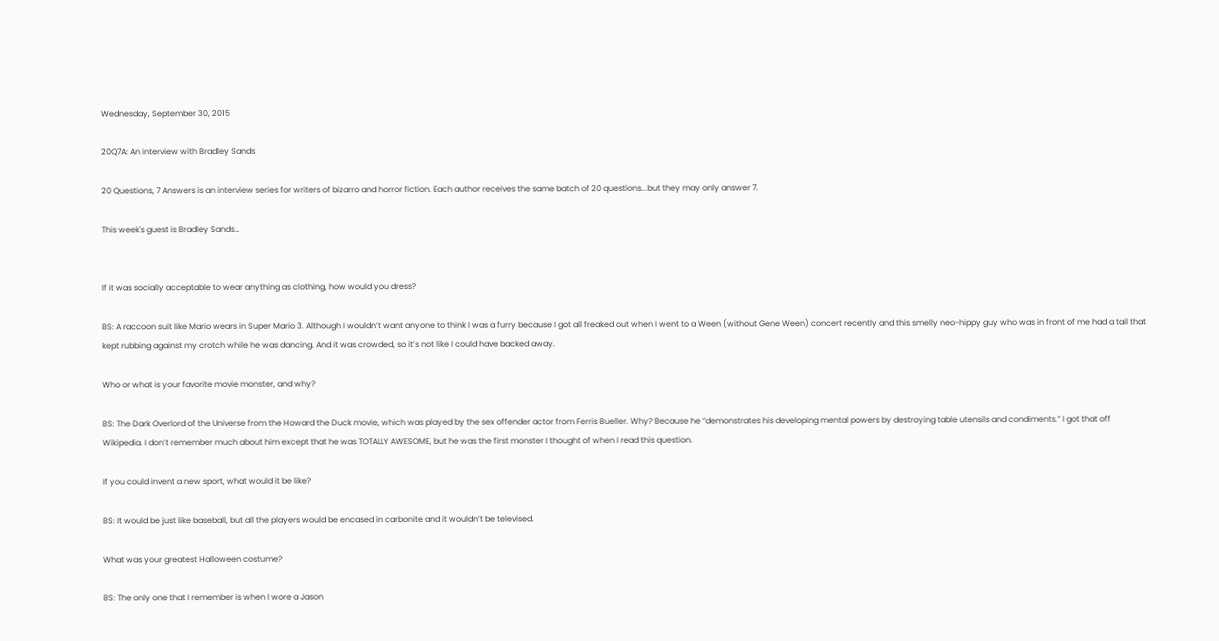Wednesday, September 30, 2015

20Q7A: An interview with Bradley Sands

20 Questions, 7 Answers is an interview series for writers of bizarro and horror fiction. Each author receives the same batch of 20 questions...but they may only answer 7.

This week's guest is Bradley Sands…


If it was socially acceptable to wear anything as clothing, how would you dress?

BS: A raccoon suit like Mario wears in Super Mario 3. Although I wouldn’t want anyone to think I was a furry because I got all freaked out when I went to a Ween (without Gene Ween) concert recently and this smelly neo-hippy guy who was in front of me had a tail that kept rubbing against my crotch while he was dancing. And it was crowded, so it’s not like I could have backed away.

Who or what is your favorite movie monster, and why?

BS: The Dark Overlord of the Universe from the Howard the Duck movie, which was played by the sex offender actor from Ferris Bueller. Why? Because he “demonstrates his developing mental powers by destroying table utensils and condiments.” I got that off Wikipedia. I don’t remember much about him except that he was TOTALLY AWESOME, but he was the first monster I thought of when I read this question.

If you could invent a new sport, what would it be like?

BS: It would be just like baseball, but all the players would be encased in carbonite and it wouldn’t be televised.

What was your greatest Halloween costume?

BS: The only one that I remember is when I wore a Jason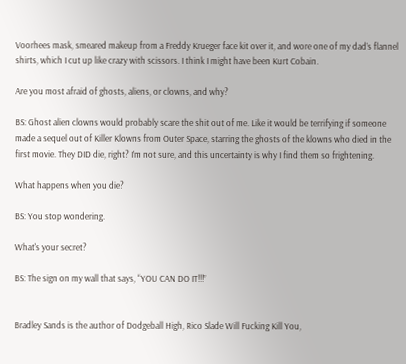Voorhees mask, smeared makeup from a Freddy Krueger face kit over it, and wore one of my dad’s flannel shirts, which I cut up like crazy with scissors. I think I might have been Kurt Cobain.

Are you most afraid of ghosts, aliens, or clowns, and why?

BS: Ghost alien clowns would probably scare the shit out of me. Like it would be terrifying if someone made a sequel out of Killer Klowns from Outer Space, starring the ghosts of the klowns who died in the first movie. They DID die, right? I’m not sure, and this uncertainty is why I find them so frightening.

What happens when you die?

BS: You stop wondering.

What's your secret?

BS: The sign on my wall that says, “YOU CAN DO IT!!!”


Bradley Sands is the author of Dodgeball High, Rico Slade Will Fucking Kill You,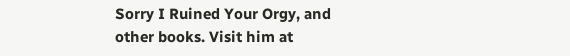Sorry I Ruined Your Orgy, and other books. Visit him at